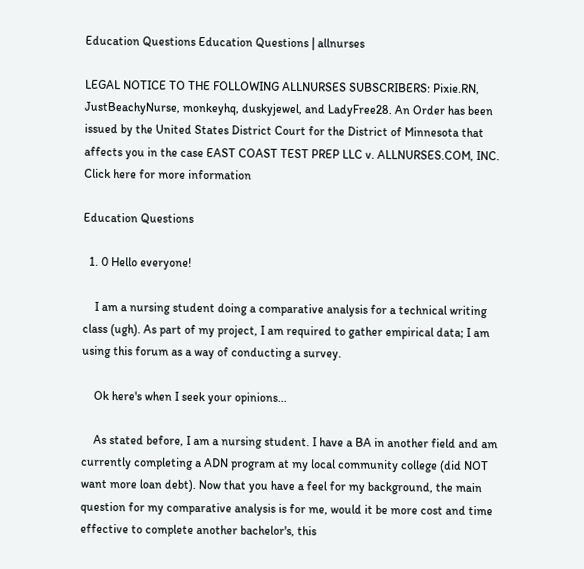Education Questions Education Questions | allnurses

LEGAL NOTICE TO THE FOLLOWING ALLNURSES SUBSCRIBERS: Pixie.RN, JustBeachyNurse, monkeyhq, duskyjewel, and LadyFree28. An Order has been issued by the United States District Court for the District of Minnesota that affects you in the case EAST COAST TEST PREP LLC v. ALLNURSES.COM, INC. Click here for more information

Education Questions

  1. 0 Hello everyone!

    I am a nursing student doing a comparative analysis for a technical writing class (ugh). As part of my project, I am required to gather empirical data; I am using this forum as a way of conducting a survey.

    Ok here's when I seek your opinions...

    As stated before, I am a nursing student. I have a BA in another field and am currently completing a ADN program at my local community college (did NOT want more loan debt). Now that you have a feel for my background, the main question for my comparative analysis is for me, would it be more cost and time effective to complete another bachelor's, this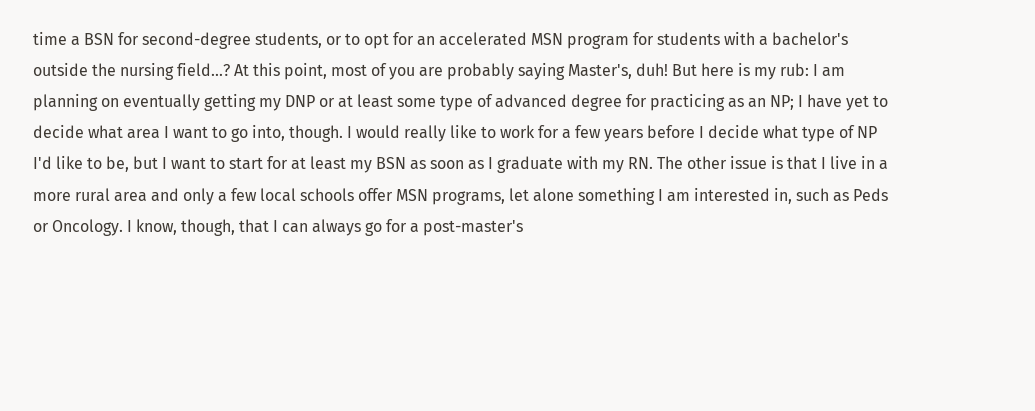time a BSN for second-degree students, or to opt for an accelerated MSN program for students with a bachelor's outside the nursing field...? At this point, most of you are probably saying Master's, duh! But here is my rub: I am planning on eventually getting my DNP or at least some type of advanced degree for practicing as an NP; I have yet to decide what area I want to go into, though. I would really like to work for a few years before I decide what type of NP I'd like to be, but I want to start for at least my BSN as soon as I graduate with my RN. The other issue is that I live in a more rural area and only a few local schools offer MSN programs, let alone something I am interested in, such as Peds or Oncology. I know, though, that I can always go for a post-master's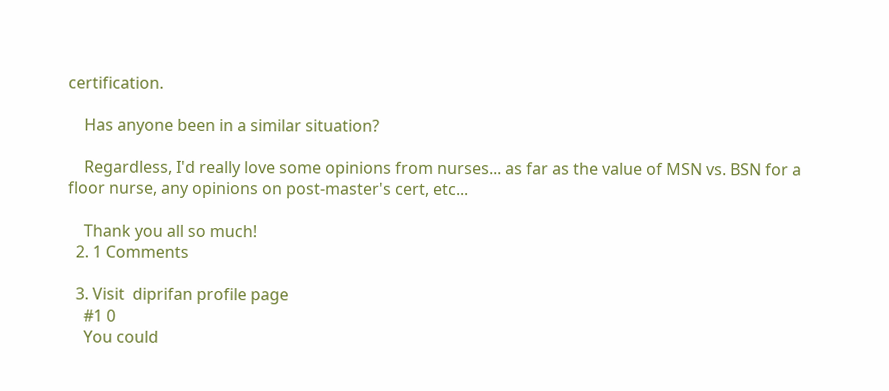certification.

    Has anyone been in a similar situation?

    Regardless, I'd really love some opinions from nurses... as far as the value of MSN vs. BSN for a floor nurse, any opinions on post-master's cert, etc...

    Thank you all so much!
  2. 1 Comments

  3. Visit  diprifan profile page
    #1 0
    You could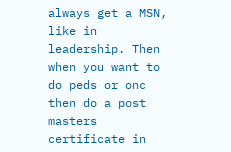always get a MSN, like in leadership. Then when you want to do peds or onc then do a post masters certificate in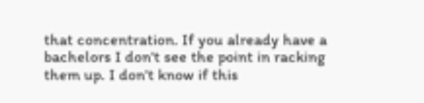that concentration. If you already have a bachelors I don't see the point in racking them up. I don't know if this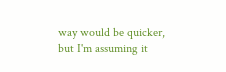way would be quicker, but I'm assuming it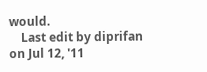would.
    Last edit by diprifan on Jul 12, '11